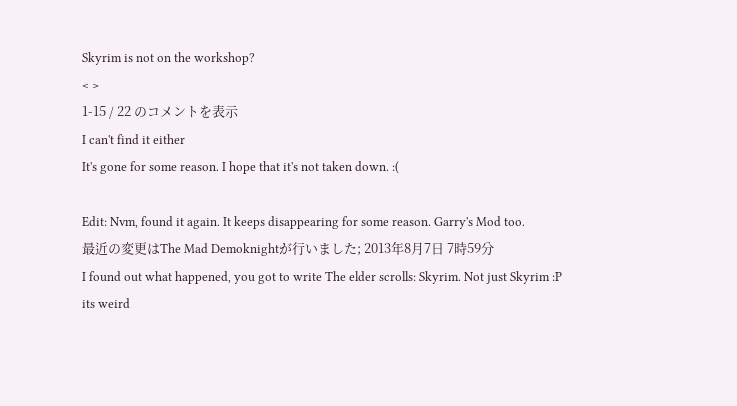Skyrim is not on the workshop?
< >
1-15 / 22 のコメントを表示
I can't find it either
It's gone for some reason. I hope that it's not taken down. :(

Edit: Nvm, found it again. It keeps disappearing for some reason. Garry's Mod too.
最近の変更はThe Mad Demoknightが行いました; 2013年8月7日 7時59分
I found out what happened, you got to write The elder scrolls: Skyrim. Not just Skyrim :P
its weird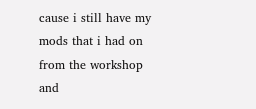cause i still have my mods that i had on from the workshop and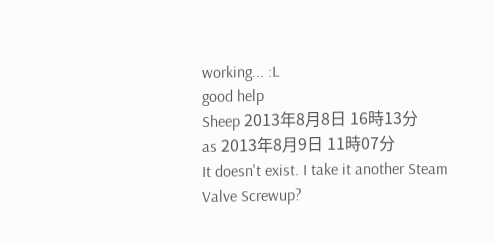working... :L
good help
Sheep 2013年8月8日 16時13分
as 2013年8月9日 11時07分
It doesn't exist. I take it another Steam Valve Screwup?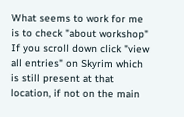What seems to work for me is to check "about workshop"
If you scroll down click "view all entries" on Skyrim which is still present at that location, if not on the main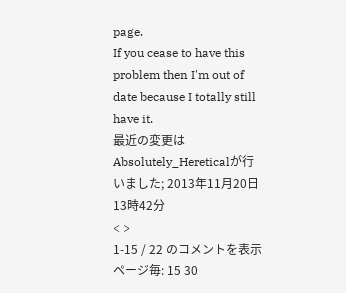page.
If you cease to have this problem then I'm out of date because I totally still have it.
最近の変更はAbsolutely_Hereticalが行いました; 2013年11月20日 13時42分
< >
1-15 / 22 のコメントを表示
ページ毎: 15 30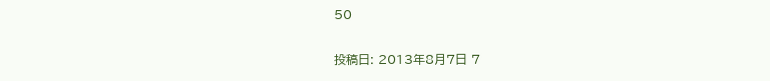50

投稿日: 2013年8月7日 7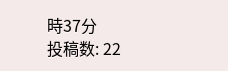時37分
投稿数: 22